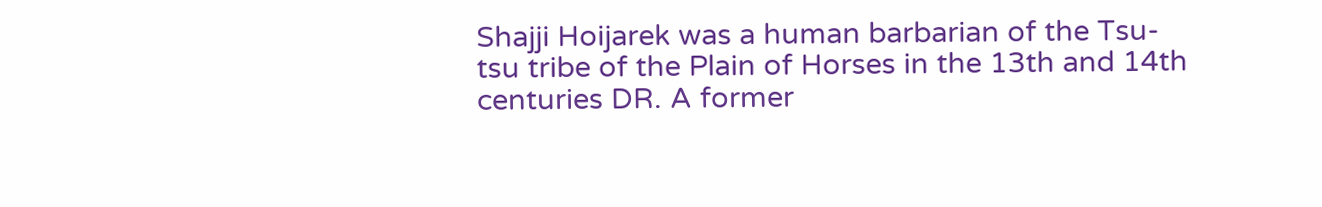Shajji Hoijarek was a human barbarian of the Tsu-tsu tribe of the Plain of Horses in the 13th and 14th centuries DR. A former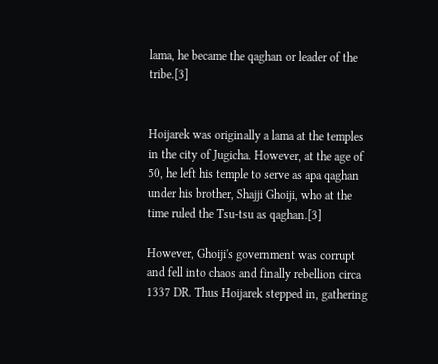lama, he became the qaghan or leader of the tribe.[3]


Hoijarek was originally a lama at the temples in the city of Jugicha. However, at the age of 50, he left his temple to serve as apa qaghan under his brother, Shajji Ghoiji, who at the time ruled the Tsu-tsu as qaghan.[3]

However, Ghoiji's government was corrupt and fell into chaos and finally rebellion circa 1337 DR. Thus Hoijarek stepped in, gathering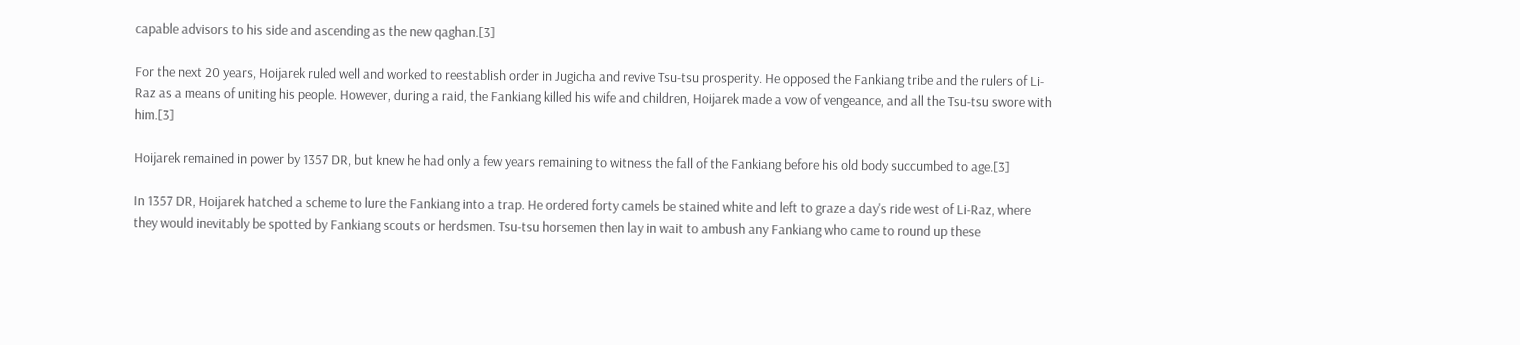capable advisors to his side and ascending as the new qaghan.[3]

For the next 20 years, Hoijarek ruled well and worked to reestablish order in Jugicha and revive Tsu-tsu prosperity. He opposed the Fankiang tribe and the rulers of Li-Raz as a means of uniting his people. However, during a raid, the Fankiang killed his wife and children, Hoijarek made a vow of vengeance, and all the Tsu-tsu swore with him.[3]

Hoijarek remained in power by 1357 DR, but knew he had only a few years remaining to witness the fall of the Fankiang before his old body succumbed to age.[3]

In 1357 DR, Hoijarek hatched a scheme to lure the Fankiang into a trap. He ordered forty camels be stained white and left to graze a day's ride west of Li-Raz, where they would inevitably be spotted by Fankiang scouts or herdsmen. Tsu-tsu horsemen then lay in wait to ambush any Fankiang who came to round up these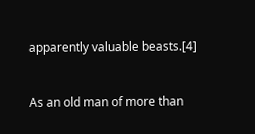apparently valuable beasts.[4]


As an old man of more than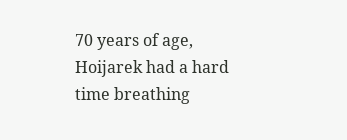70 years of age, Hoijarek had a hard time breathing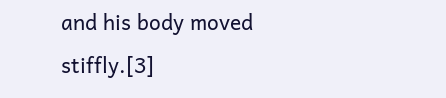and his body moved stiffly.[3]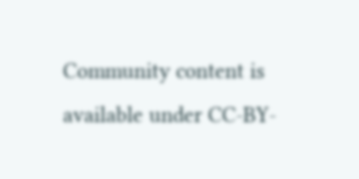Community content is available under CC-BY-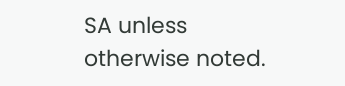SA unless otherwise noted.